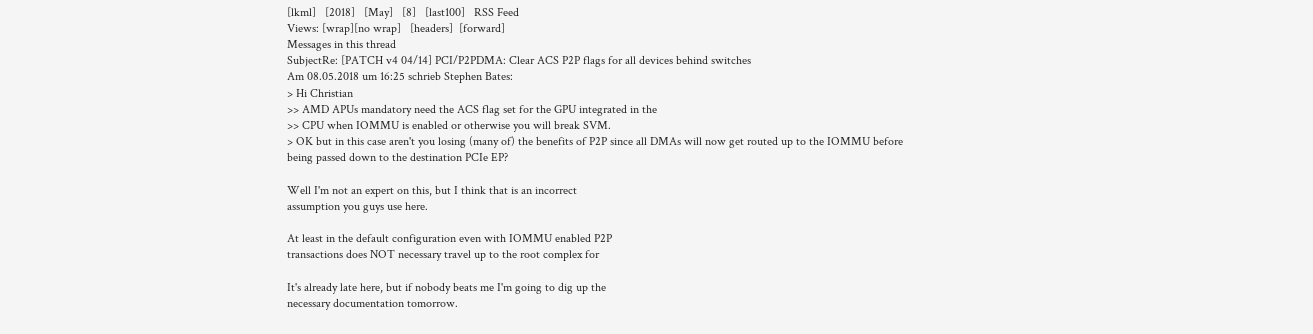[lkml]   [2018]   [May]   [8]   [last100]   RSS Feed
Views: [wrap][no wrap]   [headers]  [forward]
Messages in this thread
SubjectRe: [PATCH v4 04/14] PCI/P2PDMA: Clear ACS P2P flags for all devices behind switches
Am 08.05.2018 um 16:25 schrieb Stephen Bates:
> Hi Christian
>> AMD APUs mandatory need the ACS flag set for the GPU integrated in the
>> CPU when IOMMU is enabled or otherwise you will break SVM.
> OK but in this case aren't you losing (many of) the benefits of P2P since all DMAs will now get routed up to the IOMMU before being passed down to the destination PCIe EP?

Well I'm not an expert on this, but I think that is an incorrect
assumption you guys use here.

At least in the default configuration even with IOMMU enabled P2P
transactions does NOT necessary travel up to the root complex for

It's already late here, but if nobody beats me I'm going to dig up the
necessary documentation tomorrow.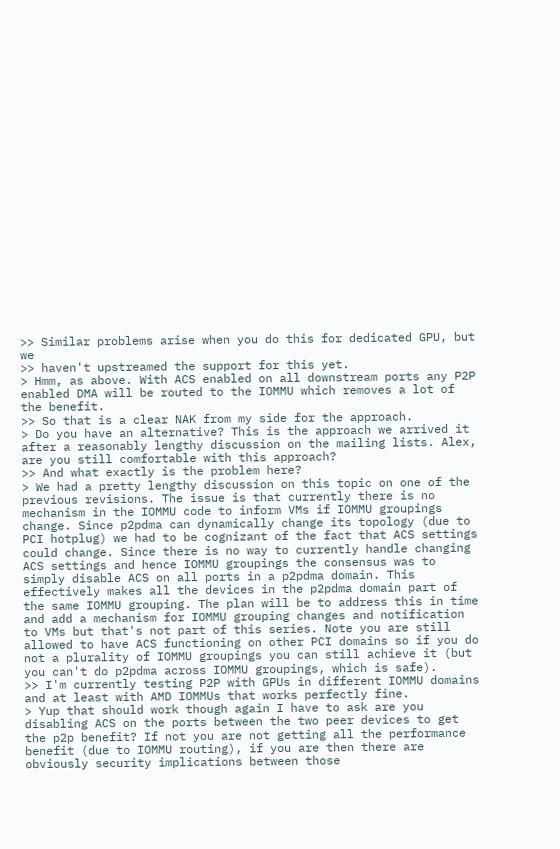>> Similar problems arise when you do this for dedicated GPU, but we
>> haven't upstreamed the support for this yet.
> Hmm, as above. With ACS enabled on all downstream ports any P2P enabled DMA will be routed to the IOMMU which removes a lot of the benefit.
>> So that is a clear NAK from my side for the approach.
> Do you have an alternative? This is the approach we arrived it after a reasonably lengthy discussion on the mailing lists. Alex, are you still comfortable with this approach?
>> And what exactly is the problem here?
> We had a pretty lengthy discussion on this topic on one of the previous revisions. The issue is that currently there is no mechanism in the IOMMU code to inform VMs if IOMMU groupings change. Since p2pdma can dynamically change its topology (due to PCI hotplug) we had to be cognizant of the fact that ACS settings could change. Since there is no way to currently handle changing ACS settings and hence IOMMU groupings the consensus was to simply disable ACS on all ports in a p2pdma domain. This effectively makes all the devices in the p2pdma domain part of the same IOMMU grouping. The plan will be to address this in time and add a mechanism for IOMMU grouping changes and notification to VMs but that's not part of this series. Note you are still allowed to have ACS functioning on other PCI domains so if you do not a plurality of IOMMU groupings you can still achieve it (but you can't do p2pdma across IOMMU groupings, which is safe).
>> I'm currently testing P2P with GPUs in different IOMMU domains and at least with AMD IOMMUs that works perfectly fine.
> Yup that should work though again I have to ask are you disabling ACS on the ports between the two peer devices to get the p2p benefit? If not you are not getting all the performance benefit (due to IOMMU routing), if you are then there are obviously security implications between those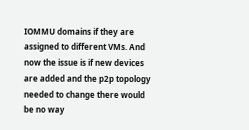IOMMU domains if they are assigned to different VMs. And now the issue is if new devices are added and the p2p topology needed to change there would be no way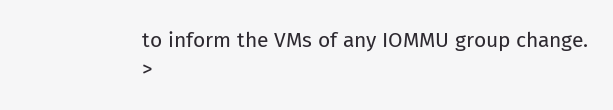to inform the VMs of any IOMMU group change.
>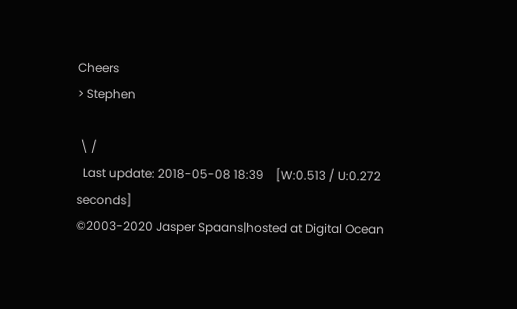Cheers
> Stephen

 \ /
  Last update: 2018-05-08 18:39    [W:0.513 / U:0.272 seconds]
©2003-2020 Jasper Spaans|hosted at Digital Ocean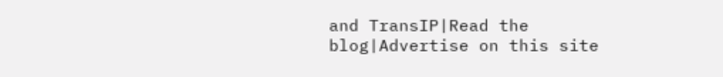and TransIP|Read the blog|Advertise on this site